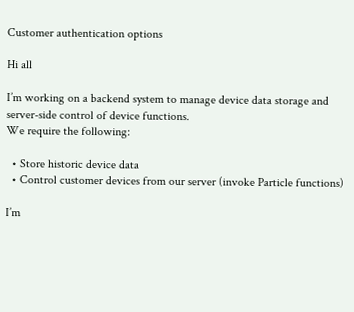Customer authentication options

Hi all

I’m working on a backend system to manage device data storage and server-side control of device functions.
We require the following:

  • Store historic device data
  • Control customer devices from our server (invoke Particle functions)

I’m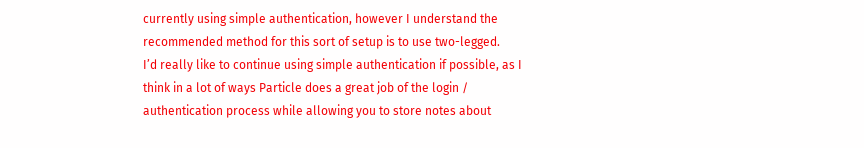currently using simple authentication, however I understand the recommended method for this sort of setup is to use two-legged.
I’d really like to continue using simple authentication if possible, as I think in a lot of ways Particle does a great job of the login / authentication process while allowing you to store notes about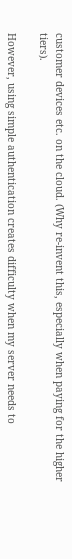customer devices etc. on the cloud. (Why re-invent this, especially when paying for the higher tiers).

However, using simple authentication creates difficulty when my server needs to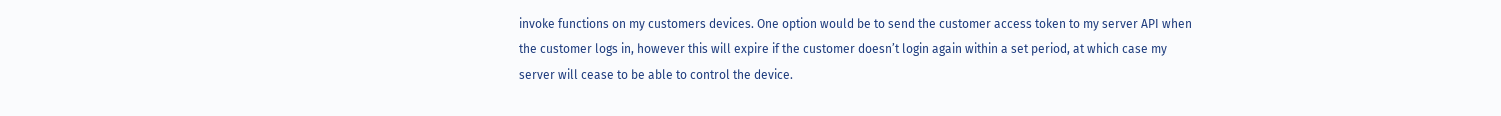invoke functions on my customers devices. One option would be to send the customer access token to my server API when the customer logs in, however this will expire if the customer doesn’t login again within a set period, at which case my server will cease to be able to control the device.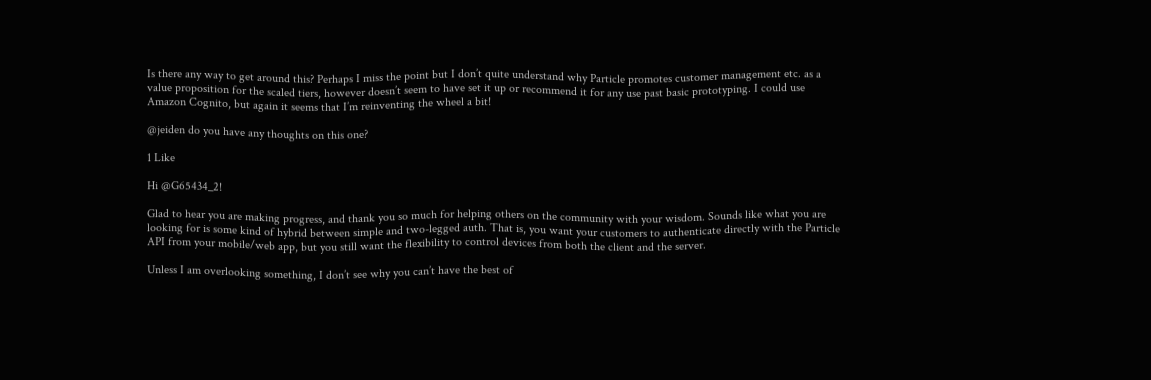Is there any way to get around this? Perhaps I miss the point but I don’t quite understand why Particle promotes customer management etc. as a value proposition for the scaled tiers, however doesn’t seem to have set it up or recommend it for any use past basic prototyping. I could use Amazon Cognito, but again it seems that I’m reinventing the wheel a bit!

@jeiden do you have any thoughts on this one?

1 Like

Hi @G65434_2!

Glad to hear you are making progress, and thank you so much for helping others on the community with your wisdom. Sounds like what you are looking for is some kind of hybrid between simple and two-legged auth. That is, you want your customers to authenticate directly with the Particle API from your mobile/web app, but you still want the flexibility to control devices from both the client and the server.

Unless I am overlooking something, I don’t see why you can’t have the best of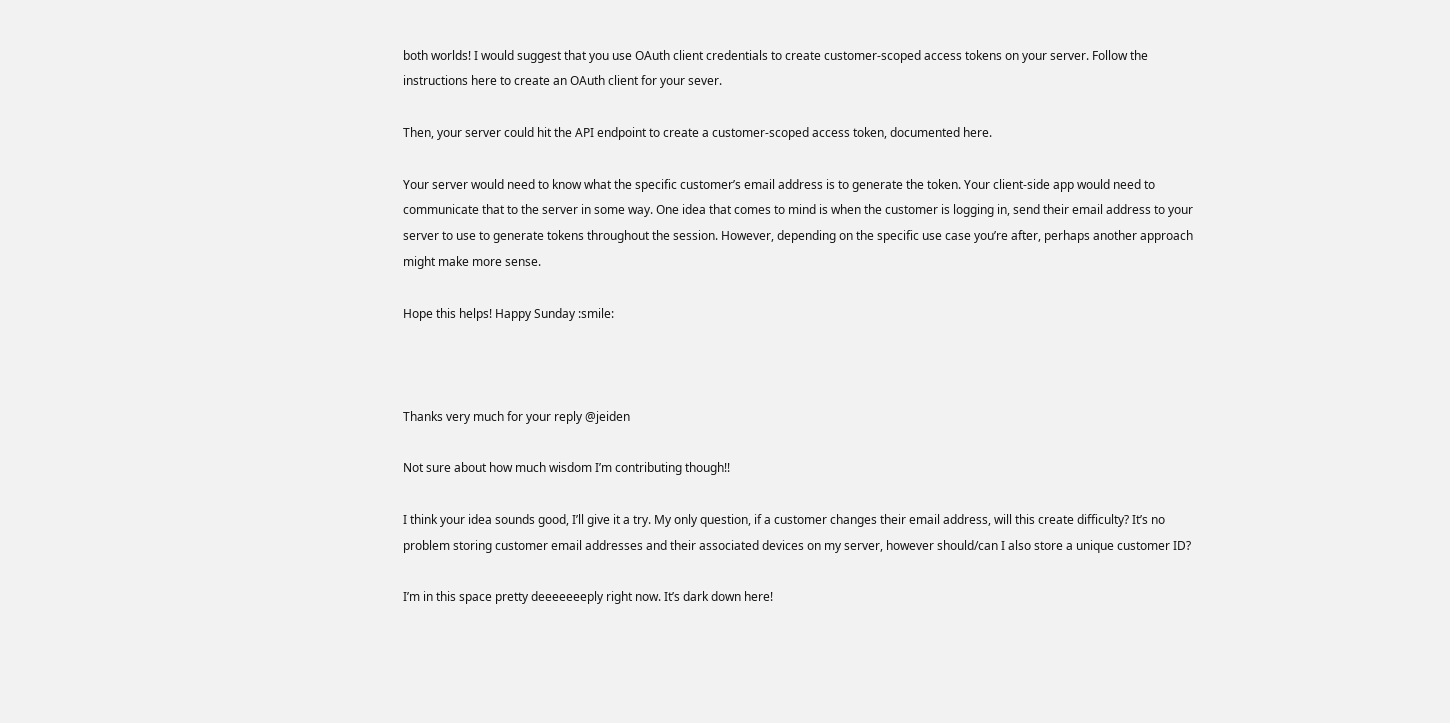both worlds! I would suggest that you use OAuth client credentials to create customer-scoped access tokens on your server. Follow the instructions here to create an OAuth client for your sever.

Then, your server could hit the API endpoint to create a customer-scoped access token, documented here.

Your server would need to know what the specific customer’s email address is to generate the token. Your client-side app would need to communicate that to the server in some way. One idea that comes to mind is when the customer is logging in, send their email address to your server to use to generate tokens throughout the session. However, depending on the specific use case you’re after, perhaps another approach might make more sense.

Hope this helps! Happy Sunday :smile:



Thanks very much for your reply @jeiden

Not sure about how much wisdom I’m contributing though!!

I think your idea sounds good, I’ll give it a try. My only question, if a customer changes their email address, will this create difficulty? It’s no problem storing customer email addresses and their associated devices on my server, however should/can I also store a unique customer ID?

I’m in this space pretty deeeeeeeply right now. It’s dark down here!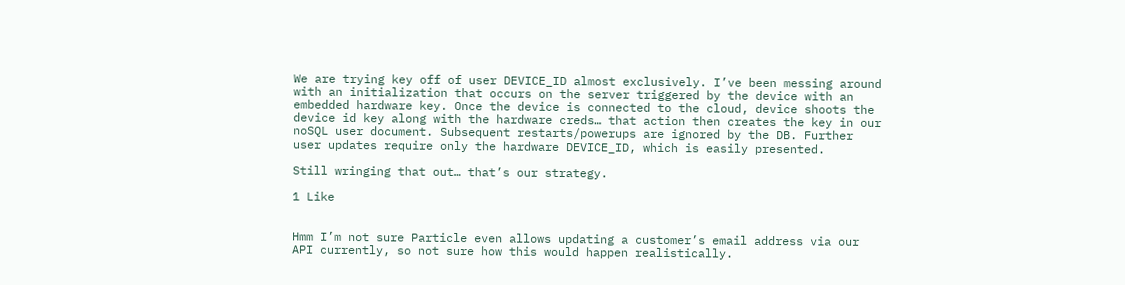We are trying key off of user DEVICE_ID almost exclusively. I’ve been messing around with an initialization that occurs on the server triggered by the device with an embedded hardware key. Once the device is connected to the cloud, device shoots the device id key along with the hardware creds… that action then creates the key in our noSQL user document. Subsequent restarts/powerups are ignored by the DB. Further user updates require only the hardware DEVICE_ID, which is easily presented.

Still wringing that out… that’s our strategy.

1 Like


Hmm I’m not sure Particle even allows updating a customer’s email address via our API currently, so not sure how this would happen realistically.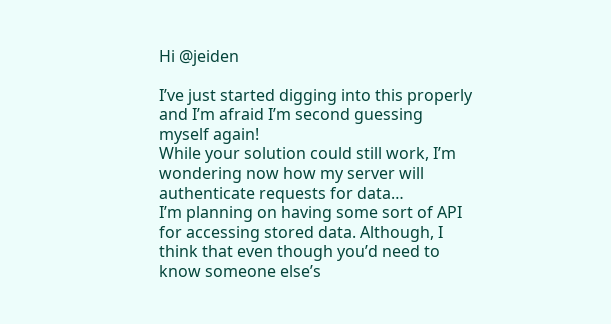Hi @jeiden

I’ve just started digging into this properly and I’m afraid I’m second guessing myself again!
While your solution could still work, I’m wondering now how my server will authenticate requests for data…
I’m planning on having some sort of API for accessing stored data. Although, I think that even though you’d need to know someone else’s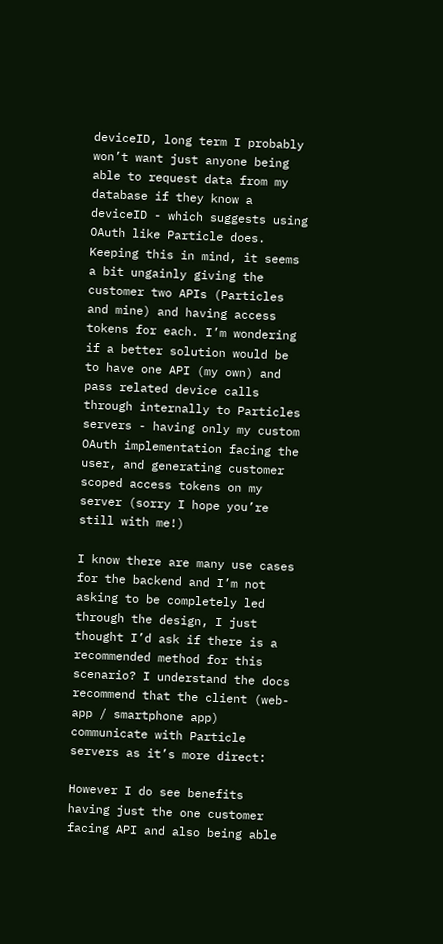deviceID, long term I probably won’t want just anyone being able to request data from my database if they know a deviceID - which suggests using OAuth like Particle does.
Keeping this in mind, it seems a bit ungainly giving the customer two APIs (Particles and mine) and having access tokens for each. I’m wondering if a better solution would be to have one API (my own) and pass related device calls through internally to Particles servers - having only my custom OAuth implementation facing the user, and generating customer scoped access tokens on my server (sorry I hope you’re still with me!)

I know there are many use cases for the backend and I’m not asking to be completely led through the design, I just thought I’d ask if there is a recommended method for this scenario? I understand the docs recommend that the client (web-app / smartphone app) communicate with Particle servers as it’s more direct:

However I do see benefits having just the one customer facing API and also being able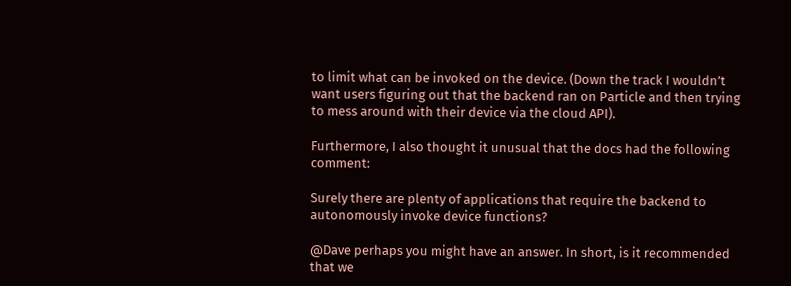to limit what can be invoked on the device. (Down the track I wouldn’t want users figuring out that the backend ran on Particle and then trying to mess around with their device via the cloud API).

Furthermore, I also thought it unusual that the docs had the following comment:

Surely there are plenty of applications that require the backend to autonomously invoke device functions?

@Dave perhaps you might have an answer. In short, is it recommended that we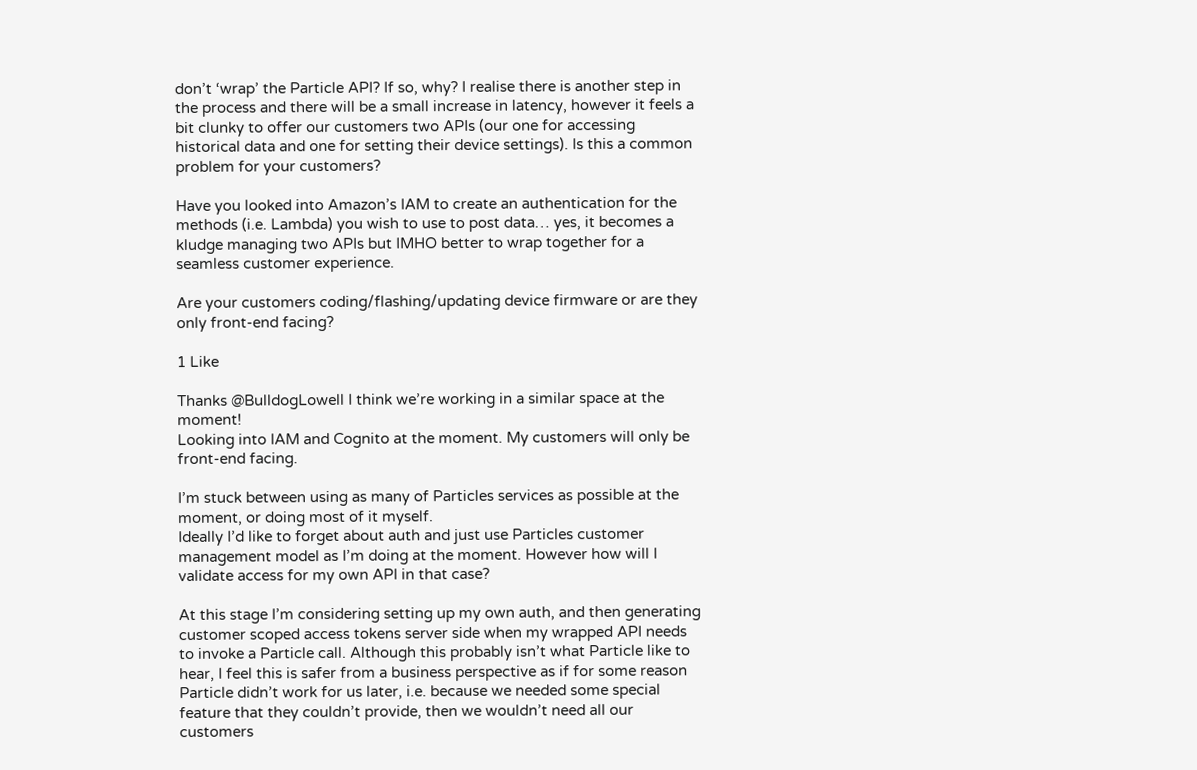don’t ‘wrap’ the Particle API? If so, why? I realise there is another step in the process and there will be a small increase in latency, however it feels a bit clunky to offer our customers two APIs (our one for accessing historical data and one for setting their device settings). Is this a common problem for your customers?

Have you looked into Amazon’s IAM to create an authentication for the methods (i.e. Lambda) you wish to use to post data… yes, it becomes a kludge managing two APIs but IMHO better to wrap together for a seamless customer experience.

Are your customers coding/flashing/updating device firmware or are they only front-end facing?

1 Like

Thanks @BulldogLowell I think we’re working in a similar space at the moment!
Looking into IAM and Cognito at the moment. My customers will only be front-end facing.

I’m stuck between using as many of Particles services as possible at the moment, or doing most of it myself.
Ideally I’d like to forget about auth and just use Particles customer management model as I’m doing at the moment. However how will I validate access for my own API in that case?

At this stage I’m considering setting up my own auth, and then generating customer scoped access tokens server side when my wrapped API needs to invoke a Particle call. Although this probably isn’t what Particle like to hear, I feel this is safer from a business perspective as if for some reason Particle didn’t work for us later, i.e. because we needed some special feature that they couldn’t provide, then we wouldn’t need all our customers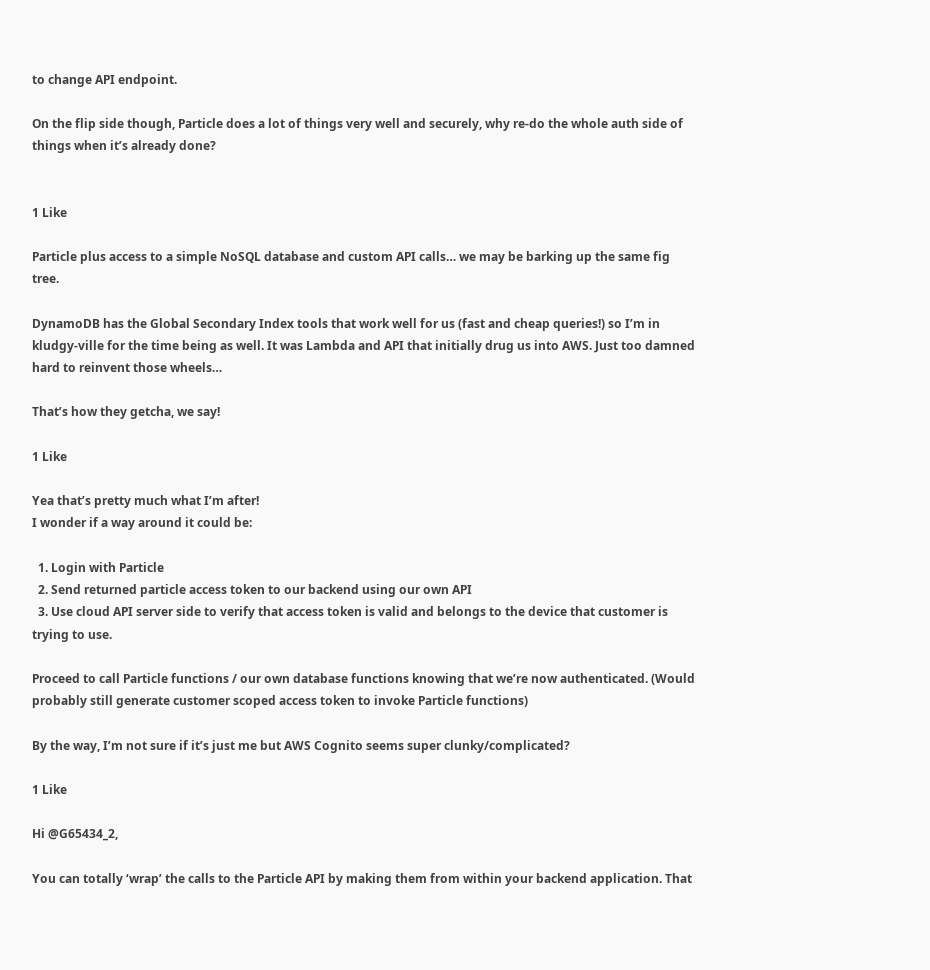to change API endpoint.

On the flip side though, Particle does a lot of things very well and securely, why re-do the whole auth side of things when it’s already done?


1 Like

Particle plus access to a simple NoSQL database and custom API calls… we may be barking up the same fig tree.

DynamoDB has the Global Secondary Index tools that work well for us (fast and cheap queries!) so I’m in kludgy-ville for the time being as well. It was Lambda and API that initially drug us into AWS. Just too damned hard to reinvent those wheels…

That’s how they getcha, we say!

1 Like

Yea that’s pretty much what I’m after!
I wonder if a way around it could be:

  1. Login with Particle
  2. Send returned particle access token to our backend using our own API
  3. Use cloud API server side to verify that access token is valid and belongs to the device that customer is trying to use.

Proceed to call Particle functions / our own database functions knowing that we’re now authenticated. (Would probably still generate customer scoped access token to invoke Particle functions)

By the way, I’m not sure if it’s just me but AWS Cognito seems super clunky/complicated?

1 Like

Hi @G65434_2,

You can totally ‘wrap’ the calls to the Particle API by making them from within your backend application. That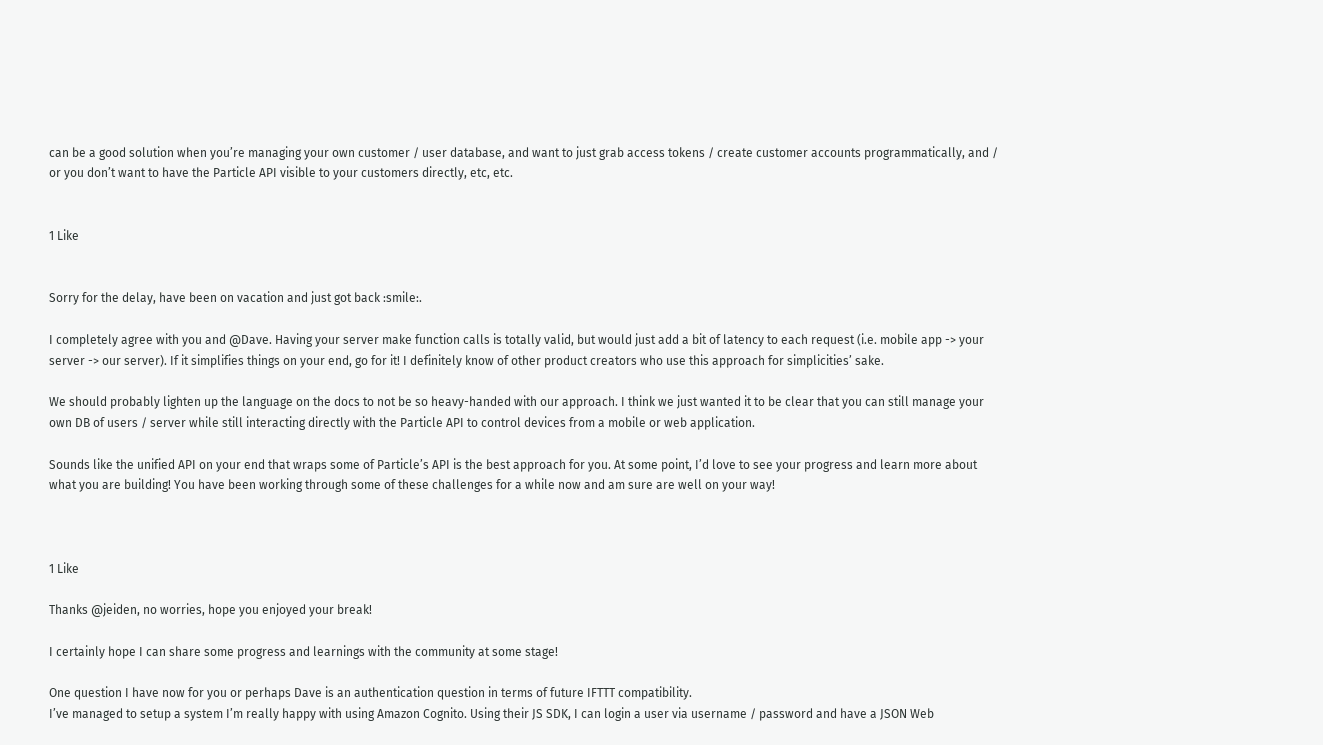can be a good solution when you’re managing your own customer / user database, and want to just grab access tokens / create customer accounts programmatically, and / or you don’t want to have the Particle API visible to your customers directly, etc, etc.


1 Like


Sorry for the delay, have been on vacation and just got back :smile:.

I completely agree with you and @Dave. Having your server make function calls is totally valid, but would just add a bit of latency to each request (i.e. mobile app -> your server -> our server). If it simplifies things on your end, go for it! I definitely know of other product creators who use this approach for simplicities’ sake.

We should probably lighten up the language on the docs to not be so heavy-handed with our approach. I think we just wanted it to be clear that you can still manage your own DB of users / server while still interacting directly with the Particle API to control devices from a mobile or web application.

Sounds like the unified API on your end that wraps some of Particle’s API is the best approach for you. At some point, I’d love to see your progress and learn more about what you are building! You have been working through some of these challenges for a while now and am sure are well on your way!



1 Like

Thanks @jeiden, no worries, hope you enjoyed your break!

I certainly hope I can share some progress and learnings with the community at some stage!

One question I have now for you or perhaps Dave is an authentication question in terms of future IFTTT compatibility.
I’ve managed to setup a system I’m really happy with using Amazon Cognito. Using their JS SDK, I can login a user via username / password and have a JSON Web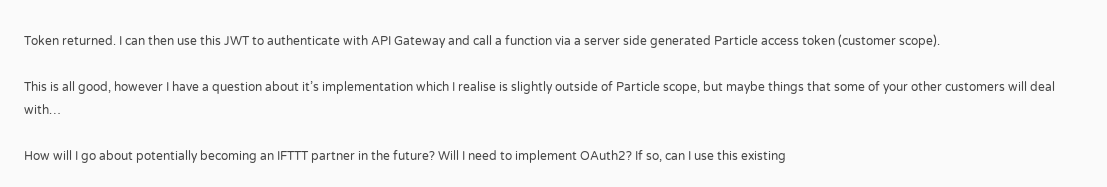Token returned. I can then use this JWT to authenticate with API Gateway and call a function via a server side generated Particle access token (customer scope).

This is all good, however I have a question about it’s implementation which I realise is slightly outside of Particle scope, but maybe things that some of your other customers will deal with…

How will I go about potentially becoming an IFTTT partner in the future? Will I need to implement OAuth2? If so, can I use this existing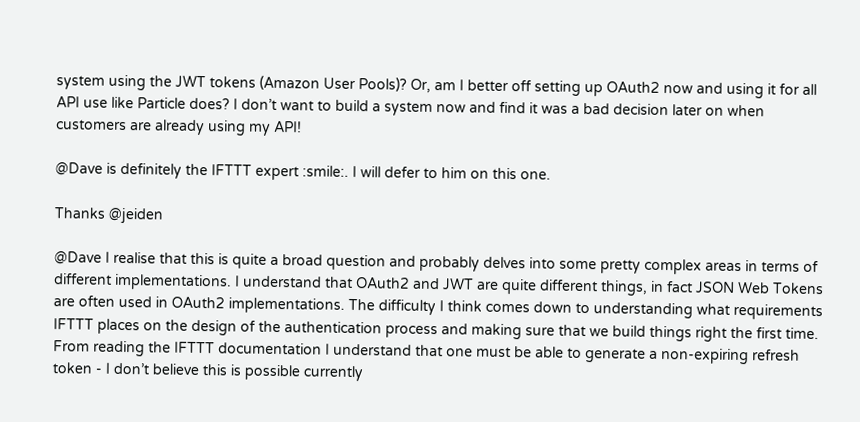system using the JWT tokens (Amazon User Pools)? Or, am I better off setting up OAuth2 now and using it for all API use like Particle does? I don’t want to build a system now and find it was a bad decision later on when customers are already using my API!

@Dave is definitely the IFTTT expert :smile:. I will defer to him on this one.

Thanks @jeiden

@Dave I realise that this is quite a broad question and probably delves into some pretty complex areas in terms of different implementations. I understand that OAuth2 and JWT are quite different things, in fact JSON Web Tokens are often used in OAuth2 implementations. The difficulty I think comes down to understanding what requirements IFTTT places on the design of the authentication process and making sure that we build things right the first time. From reading the IFTTT documentation I understand that one must be able to generate a non-expiring refresh token - I don’t believe this is possible currently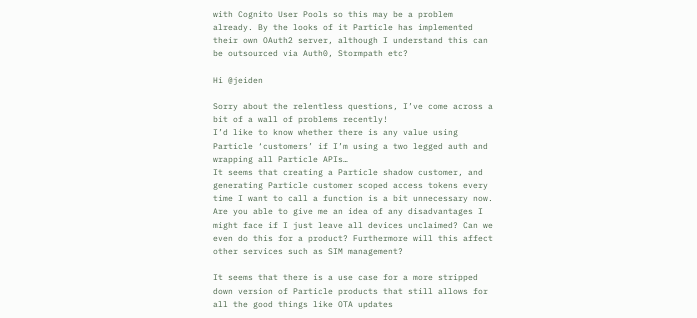with Cognito User Pools so this may be a problem already. By the looks of it Particle has implemented their own OAuth2 server, although I understand this can be outsourced via Auth0, Stormpath etc?

Hi @jeiden

Sorry about the relentless questions, I’ve come across a bit of a wall of problems recently!
I’d like to know whether there is any value using Particle ‘customers’ if I’m using a two legged auth and wrapping all Particle APIs…
It seems that creating a Particle shadow customer, and generating Particle customer scoped access tokens every time I want to call a function is a bit unnecessary now. Are you able to give me an idea of any disadvantages I might face if I just leave all devices unclaimed? Can we even do this for a product? Furthermore will this affect other services such as SIM management?

It seems that there is a use case for a more stripped down version of Particle products that still allows for all the good things like OTA updates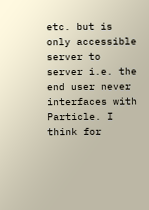etc. but is only accessible server to server i.e. the end user never interfaces with Particle. I think for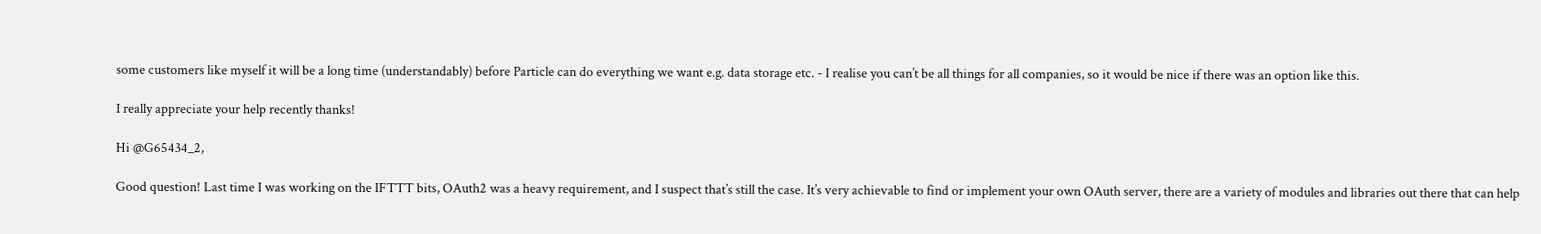some customers like myself it will be a long time (understandably) before Particle can do everything we want e.g. data storage etc. - I realise you can’t be all things for all companies, so it would be nice if there was an option like this.

I really appreciate your help recently thanks!

Hi @G65434_2,

Good question! Last time I was working on the IFTTT bits, OAuth2 was a heavy requirement, and I suspect that’s still the case. It’s very achievable to find or implement your own OAuth server, there are a variety of modules and libraries out there that can help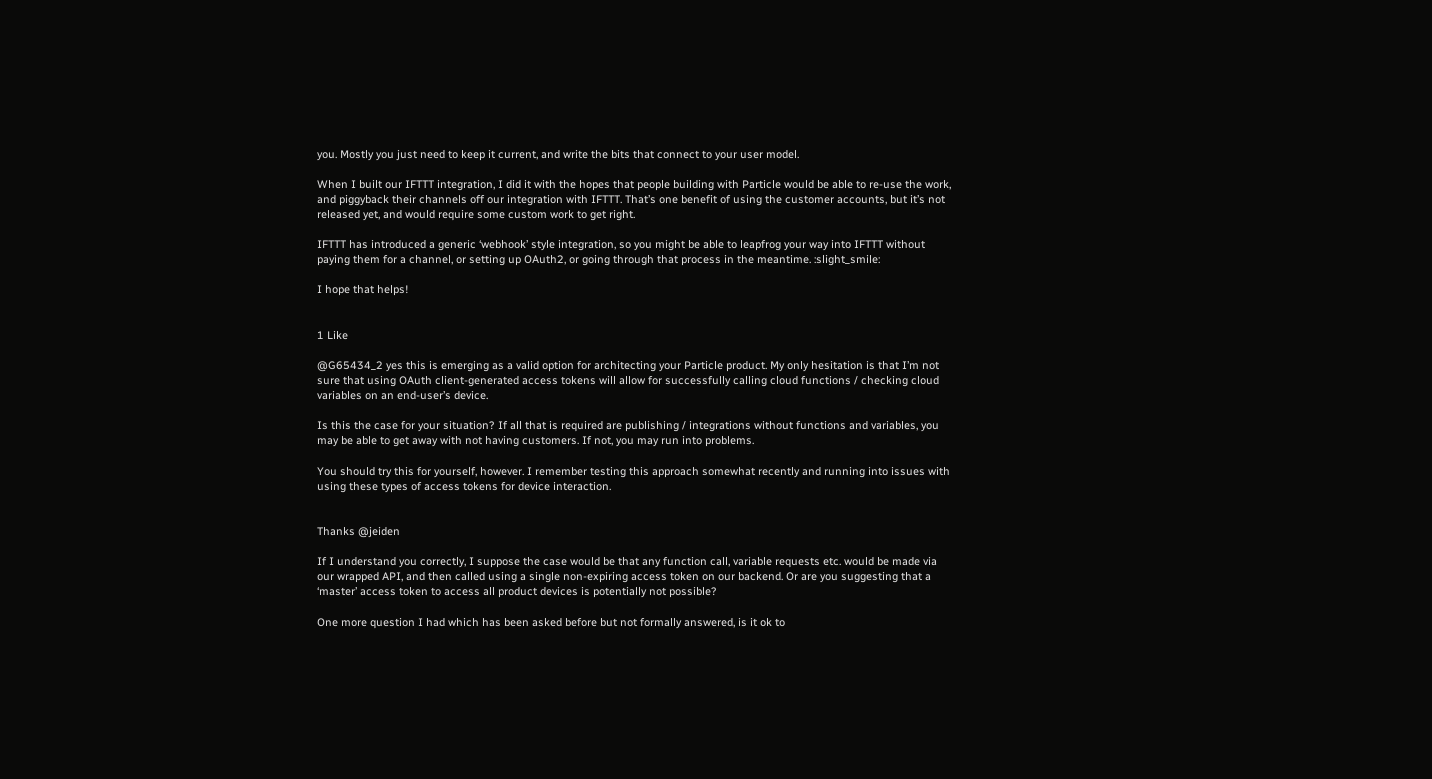you. Mostly you just need to keep it current, and write the bits that connect to your user model.

When I built our IFTTT integration, I did it with the hopes that people building with Particle would be able to re-use the work, and piggyback their channels off our integration with IFTTT. That’s one benefit of using the customer accounts, but it’s not released yet, and would require some custom work to get right.

IFTTT has introduced a generic ‘webhook’ style integration, so you might be able to leapfrog your way into IFTTT without paying them for a channel, or setting up OAuth2, or going through that process in the meantime. :slight_smile:

I hope that helps!


1 Like

@G65434_2 yes this is emerging as a valid option for architecting your Particle product. My only hesitation is that I’m not sure that using OAuth client-generated access tokens will allow for successfully calling cloud functions / checking cloud variables on an end-user’s device.

Is this the case for your situation? If all that is required are publishing / integrations without functions and variables, you may be able to get away with not having customers. If not, you may run into problems.

You should try this for yourself, however. I remember testing this approach somewhat recently and running into issues with using these types of access tokens for device interaction.


Thanks @jeiden

If I understand you correctly, I suppose the case would be that any function call, variable requests etc. would be made via our wrapped API, and then called using a single non-expiring access token on our backend. Or are you suggesting that a ‘master’ access token to access all product devices is potentially not possible?

One more question I had which has been asked before but not formally answered, is it ok to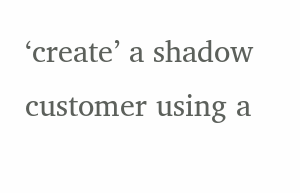‘create’ a shadow customer using a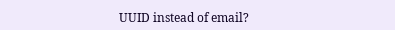UUID instead of email?